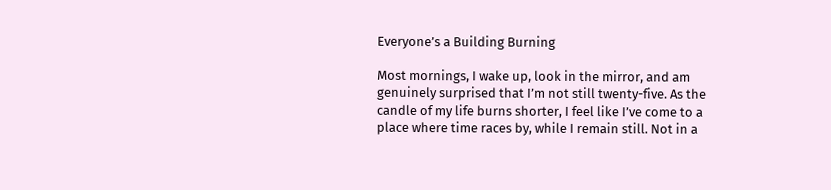Everyone’s a Building Burning

Most mornings, I wake up, look in the mirror, and am genuinely surprised that I’m not still twenty-five. As the candle of my life burns shorter, I feel like I’ve come to a place where time races by, while I remain still. Not in a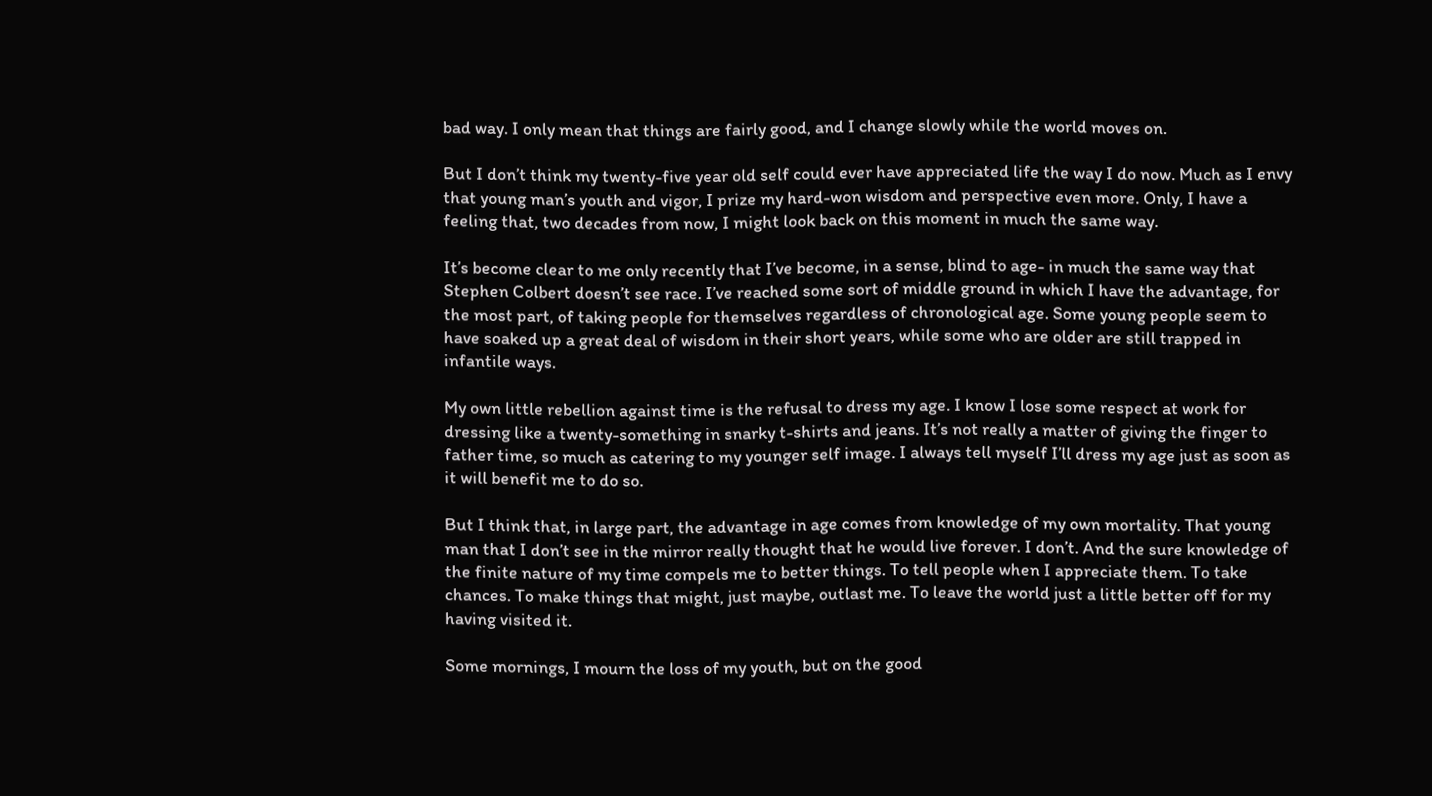bad way. I only mean that things are fairly good, and I change slowly while the world moves on.

But I don’t think my twenty-five year old self could ever have appreciated life the way I do now. Much as I envy that young man’s youth and vigor, I prize my hard-won wisdom and perspective even more. Only, I have a feeling that, two decades from now, I might look back on this moment in much the same way.

It’s become clear to me only recently that I’ve become, in a sense, blind to age- in much the same way that Stephen Colbert doesn’t see race. I’ve reached some sort of middle ground in which I have the advantage, for the most part, of taking people for themselves regardless of chronological age. Some young people seem to have soaked up a great deal of wisdom in their short years, while some who are older are still trapped in infantile ways.

My own little rebellion against time is the refusal to dress my age. I know I lose some respect at work for dressing like a twenty-something in snarky t-shirts and jeans. It’s not really a matter of giving the finger to father time, so much as catering to my younger self image. I always tell myself I’ll dress my age just as soon as it will benefit me to do so.

But I think that, in large part, the advantage in age comes from knowledge of my own mortality. That young man that I don’t see in the mirror really thought that he would live forever. I don’t. And the sure knowledge of the finite nature of my time compels me to better things. To tell people when I appreciate them. To take chances. To make things that might, just maybe, outlast me. To leave the world just a little better off for my having visited it.

Some mornings, I mourn the loss of my youth, but on the good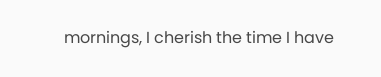mornings, I cherish the time I have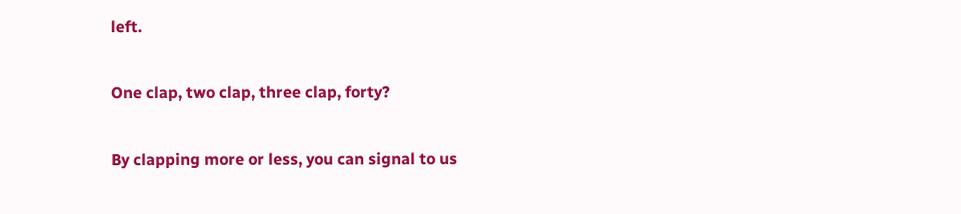left.

One clap, two clap, three clap, forty?

By clapping more or less, you can signal to us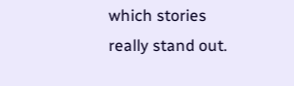which stories really stand out.